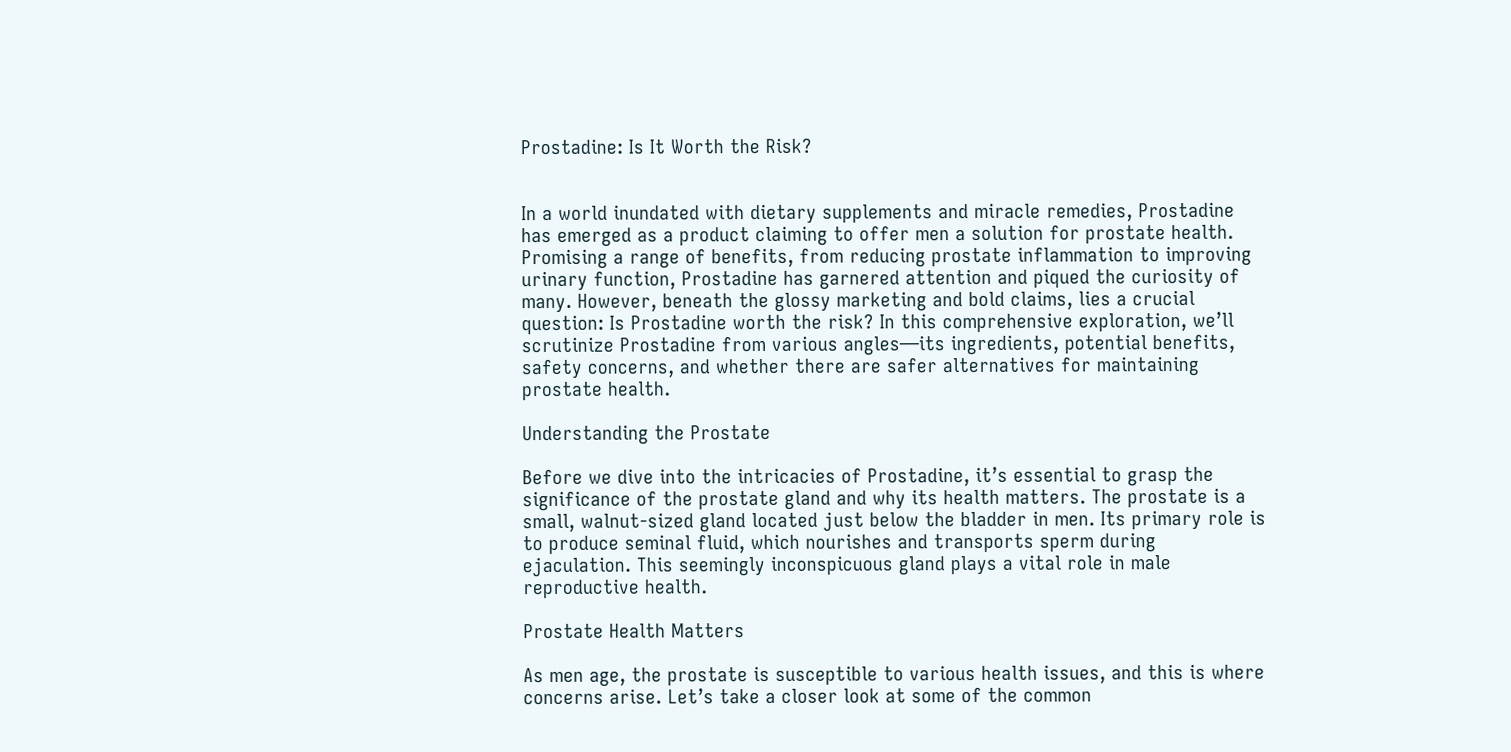Prostadine: Is It Worth the Risk?


In a world inundated with dietary supplements and miracle remedies, Prostadine has emerged as a product claiming to offer men a solution for prostate health. Promising a range of benefits, from reducing prostate inflammation to improving urinary function, Prostadine has garnered attention and piqued the curiosity of many. However, beneath the glossy marketing and bold claims, lies a crucial question: Is Prostadine worth the risk? In this comprehensive exploration, we’ll scrutinize Prostadine from various angles—its ingredients, potential benefits, safety concerns, and whether there are safer alternatives for maintaining prostate health.

Understanding the Prostate

Before we dive into the intricacies of Prostadine, it’s essential to grasp the significance of the prostate gland and why its health matters. The prostate is a small, walnut-sized gland located just below the bladder in men. Its primary role is to produce seminal fluid, which nourishes and transports sperm during ejaculation. This seemingly inconspicuous gland plays a vital role in male reproductive health.

Prostate Health Matters

As men age, the prostate is susceptible to various health issues, and this is where concerns arise. Let’s take a closer look at some of the common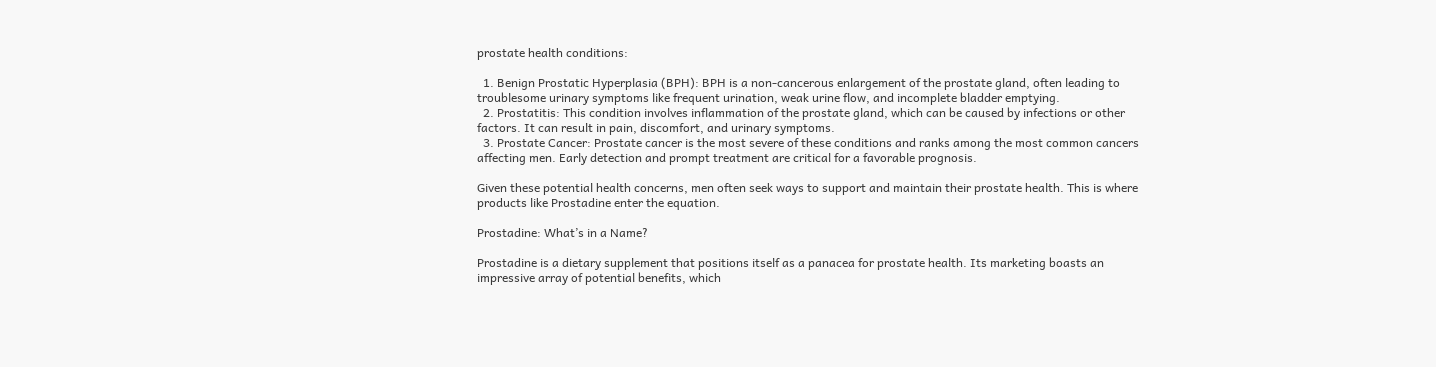prostate health conditions:

  1. Benign Prostatic Hyperplasia (BPH): BPH is a non-cancerous enlargement of the prostate gland, often leading to troublesome urinary symptoms like frequent urination, weak urine flow, and incomplete bladder emptying.
  2. Prostatitis: This condition involves inflammation of the prostate gland, which can be caused by infections or other factors. It can result in pain, discomfort, and urinary symptoms.
  3. Prostate Cancer: Prostate cancer is the most severe of these conditions and ranks among the most common cancers affecting men. Early detection and prompt treatment are critical for a favorable prognosis.

Given these potential health concerns, men often seek ways to support and maintain their prostate health. This is where products like Prostadine enter the equation.

Prostadine: What’s in a Name?

Prostadine is a dietary supplement that positions itself as a panacea for prostate health. Its marketing boasts an impressive array of potential benefits, which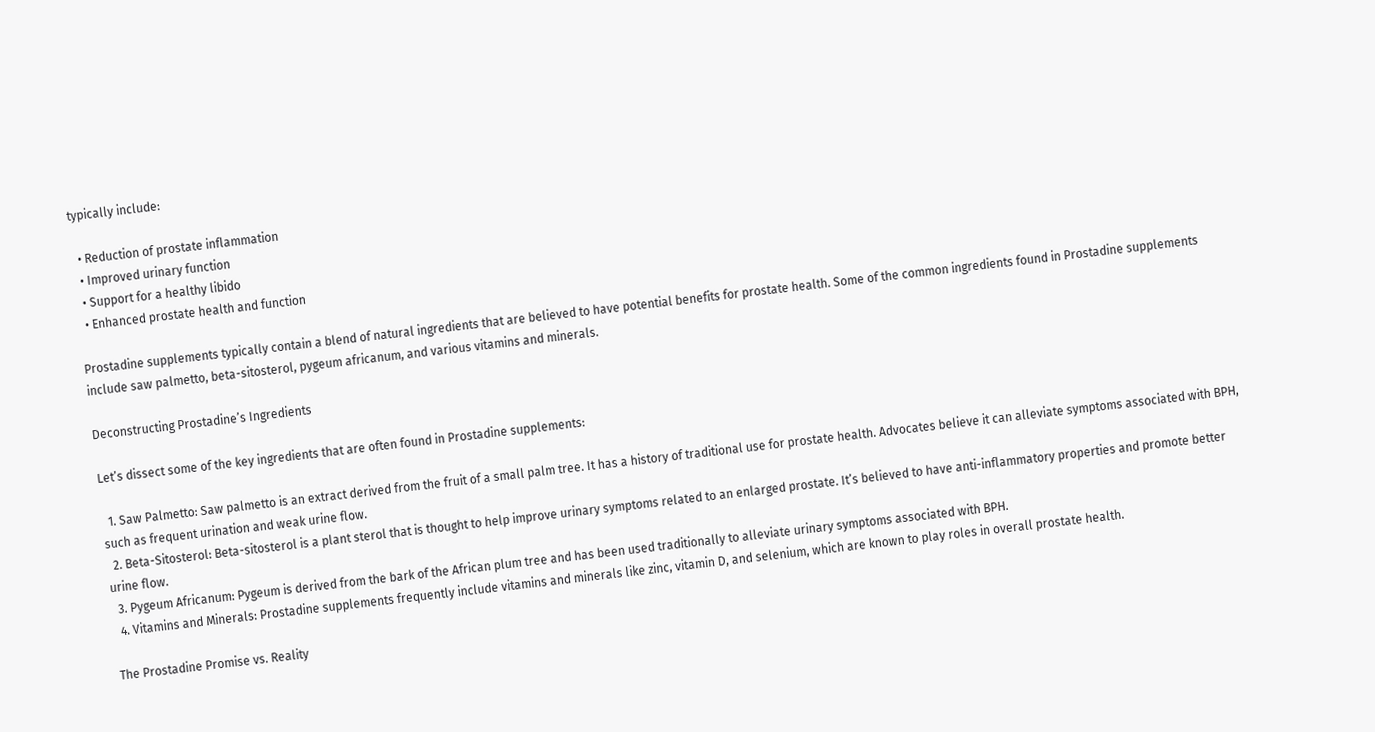typically include:

  • Reduction of prostate inflammation
  • Improved urinary function
  • Support for a healthy libido
  • Enhanced prostate health and function

Prostadine supplements typically contain a blend of natural ingredients that are believed to have potential benefits for prostate health. Some of the common ingredients found in Prostadine supplements include saw palmetto, beta-sitosterol, pygeum africanum, and various vitamins and minerals.

Deconstructing Prostadine’s Ingredients

Let’s dissect some of the key ingredients that are often found in Prostadine supplements:

  1. Saw Palmetto: Saw palmetto is an extract derived from the fruit of a small palm tree. It has a history of traditional use for prostate health. Advocates believe it can alleviate symptoms associated with BPH, such as frequent urination and weak urine flow.
  2. Beta-Sitosterol: Beta-sitosterol is a plant sterol that is thought to help improve urinary symptoms related to an enlarged prostate. It’s believed to have anti-inflammatory properties and promote better urine flow.
  3. Pygeum Africanum: Pygeum is derived from the bark of the African plum tree and has been used traditionally to alleviate urinary symptoms associated with BPH.
  4. Vitamins and Minerals: Prostadine supplements frequently include vitamins and minerals like zinc, vitamin D, and selenium, which are known to play roles in overall prostate health.

The Prostadine Promise vs. Reality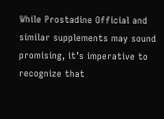While Prostadine Official and similar supplements may sound promising, it’s imperative to recognize that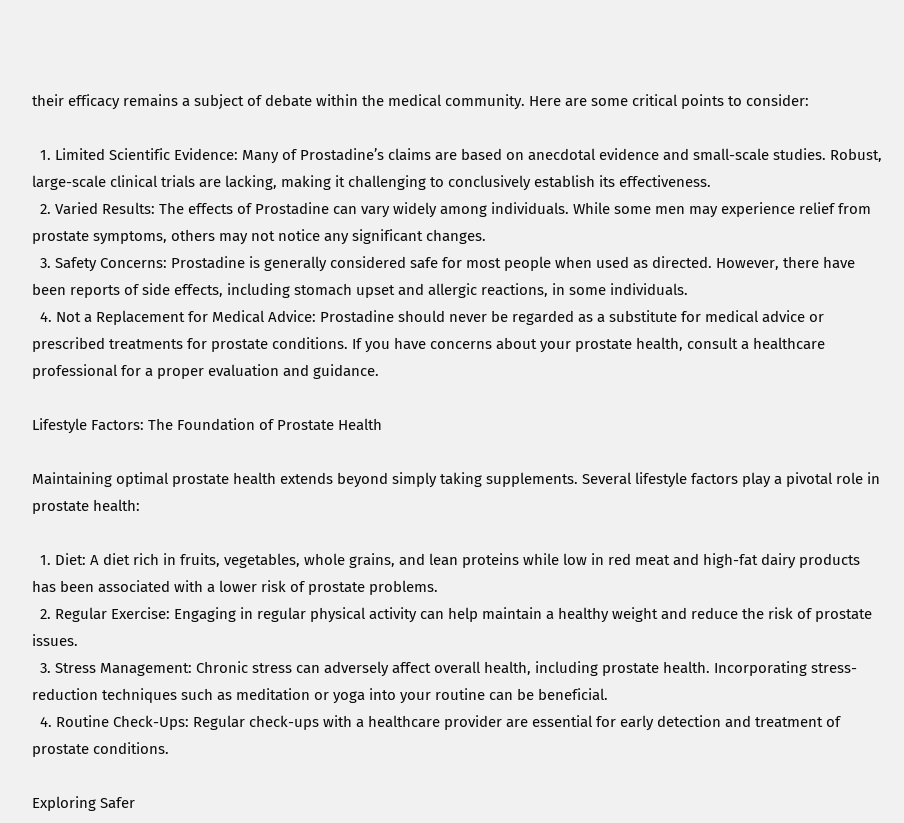their efficacy remains a subject of debate within the medical community. Here are some critical points to consider:

  1. Limited Scientific Evidence: Many of Prostadine’s claims are based on anecdotal evidence and small-scale studies. Robust, large-scale clinical trials are lacking, making it challenging to conclusively establish its effectiveness.
  2. Varied Results: The effects of Prostadine can vary widely among individuals. While some men may experience relief from prostate symptoms, others may not notice any significant changes.
  3. Safety Concerns: Prostadine is generally considered safe for most people when used as directed. However, there have been reports of side effects, including stomach upset and allergic reactions, in some individuals.
  4. Not a Replacement for Medical Advice: Prostadine should never be regarded as a substitute for medical advice or prescribed treatments for prostate conditions. If you have concerns about your prostate health, consult a healthcare professional for a proper evaluation and guidance.

Lifestyle Factors: The Foundation of Prostate Health

Maintaining optimal prostate health extends beyond simply taking supplements. Several lifestyle factors play a pivotal role in prostate health:

  1. Diet: A diet rich in fruits, vegetables, whole grains, and lean proteins while low in red meat and high-fat dairy products has been associated with a lower risk of prostate problems.
  2. Regular Exercise: Engaging in regular physical activity can help maintain a healthy weight and reduce the risk of prostate issues.
  3. Stress Management: Chronic stress can adversely affect overall health, including prostate health. Incorporating stress-reduction techniques such as meditation or yoga into your routine can be beneficial.
  4. Routine Check-Ups: Regular check-ups with a healthcare provider are essential for early detection and treatment of prostate conditions.

Exploring Safer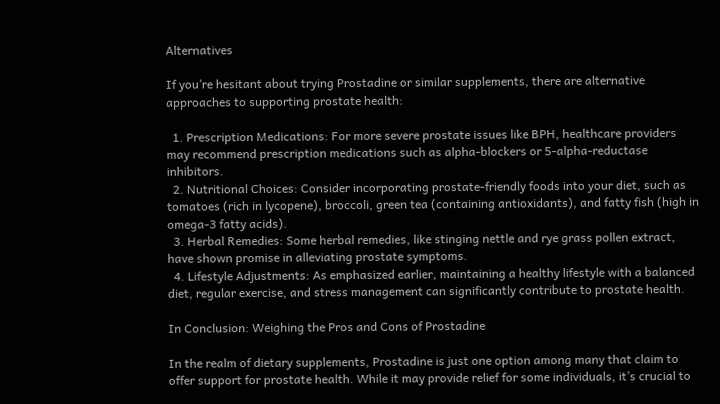Alternatives

If you’re hesitant about trying Prostadine or similar supplements, there are alternative approaches to supporting prostate health:

  1. Prescription Medications: For more severe prostate issues like BPH, healthcare providers may recommend prescription medications such as alpha-blockers or 5-alpha-reductase inhibitors.
  2. Nutritional Choices: Consider incorporating prostate-friendly foods into your diet, such as tomatoes (rich in lycopene), broccoli, green tea (containing antioxidants), and fatty fish (high in omega-3 fatty acids).
  3. Herbal Remedies: Some herbal remedies, like stinging nettle and rye grass pollen extract, have shown promise in alleviating prostate symptoms.
  4. Lifestyle Adjustments: As emphasized earlier, maintaining a healthy lifestyle with a balanced diet, regular exercise, and stress management can significantly contribute to prostate health.

In Conclusion: Weighing the Pros and Cons of Prostadine

In the realm of dietary supplements, Prostadine is just one option among many that claim to offer support for prostate health. While it may provide relief for some individuals, it’s crucial to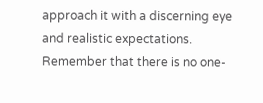approach it with a discerning eye and realistic expectations. Remember that there is no one-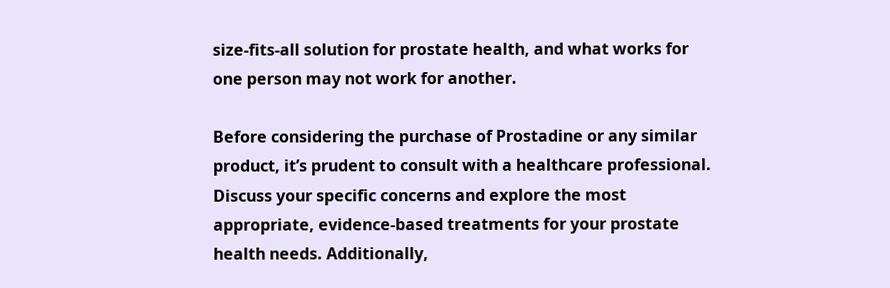size-fits-all solution for prostate health, and what works for one person may not work for another.

Before considering the purchase of Prostadine or any similar product, it’s prudent to consult with a healthcare professional. Discuss your specific concerns and explore the most appropriate, evidence-based treatments for your prostate health needs. Additionally,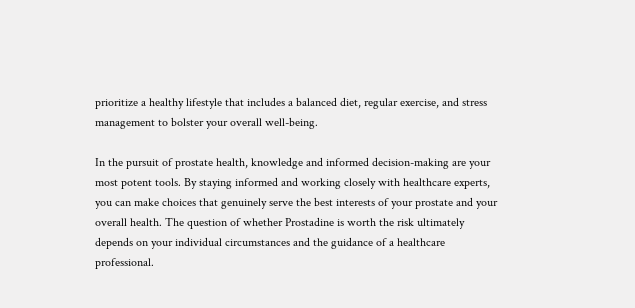prioritize a healthy lifestyle that includes a balanced diet, regular exercise, and stress management to bolster your overall well-being.

In the pursuit of prostate health, knowledge and informed decision-making are your most potent tools. By staying informed and working closely with healthcare experts, you can make choices that genuinely serve the best interests of your prostate and your overall health. The question of whether Prostadine is worth the risk ultimately depends on your individual circumstances and the guidance of a healthcare professional.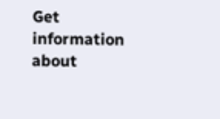Get information about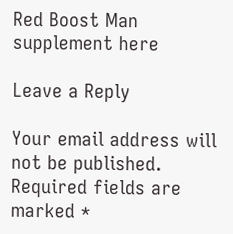Red Boost Man supplement here

Leave a Reply

Your email address will not be published. Required fields are marked *